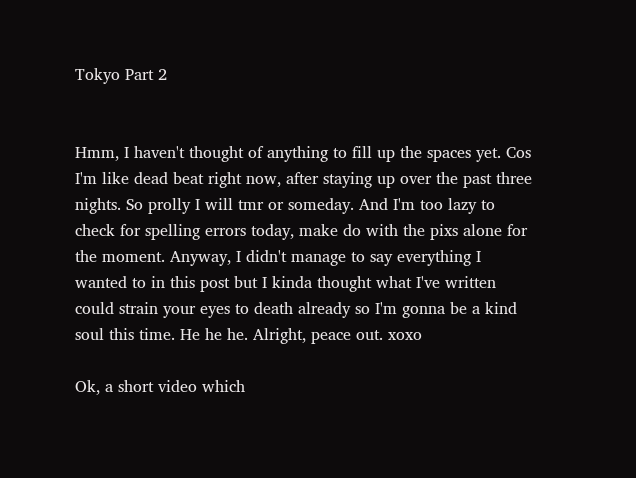Tokyo Part 2


Hmm, I haven't thought of anything to fill up the spaces yet. Cos I'm like dead beat right now, after staying up over the past three nights. So prolly I will tmr or someday. And I'm too lazy to check for spelling errors today, make do with the pixs alone for the moment. Anyway, I didn't manage to say everything I wanted to in this post but I kinda thought what I've written could strain your eyes to death already so I'm gonna be a kind soul this time. He he he. Alright, peace out. xoxo

Ok, a short video which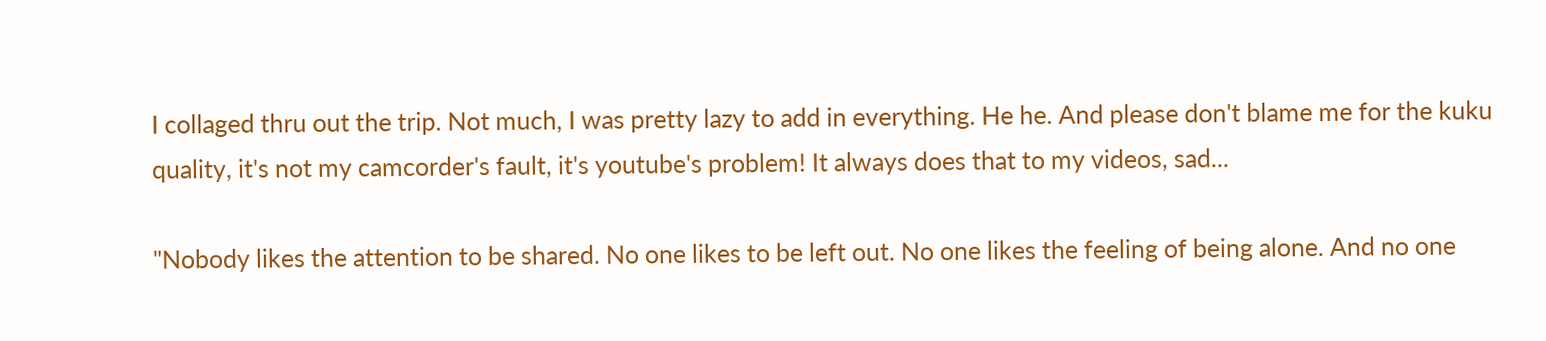I collaged thru out the trip. Not much, I was pretty lazy to add in everything. He he. And please don't blame me for the kuku quality, it's not my camcorder's fault, it's youtube's problem! It always does that to my videos, sad...

"Nobody likes the attention to be shared. No one likes to be left out. No one likes the feeling of being alone. And no one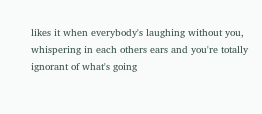likes it when everybody's laughing without you, whispering in each others ears and you're totally ignorant of what's going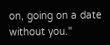on, going on a date without you."